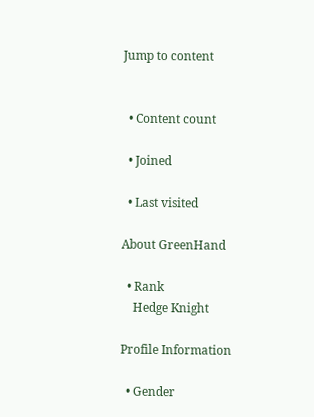Jump to content


  • Content count

  • Joined

  • Last visited

About GreenHand

  • Rank
    Hedge Knight

Profile Information

  • Gender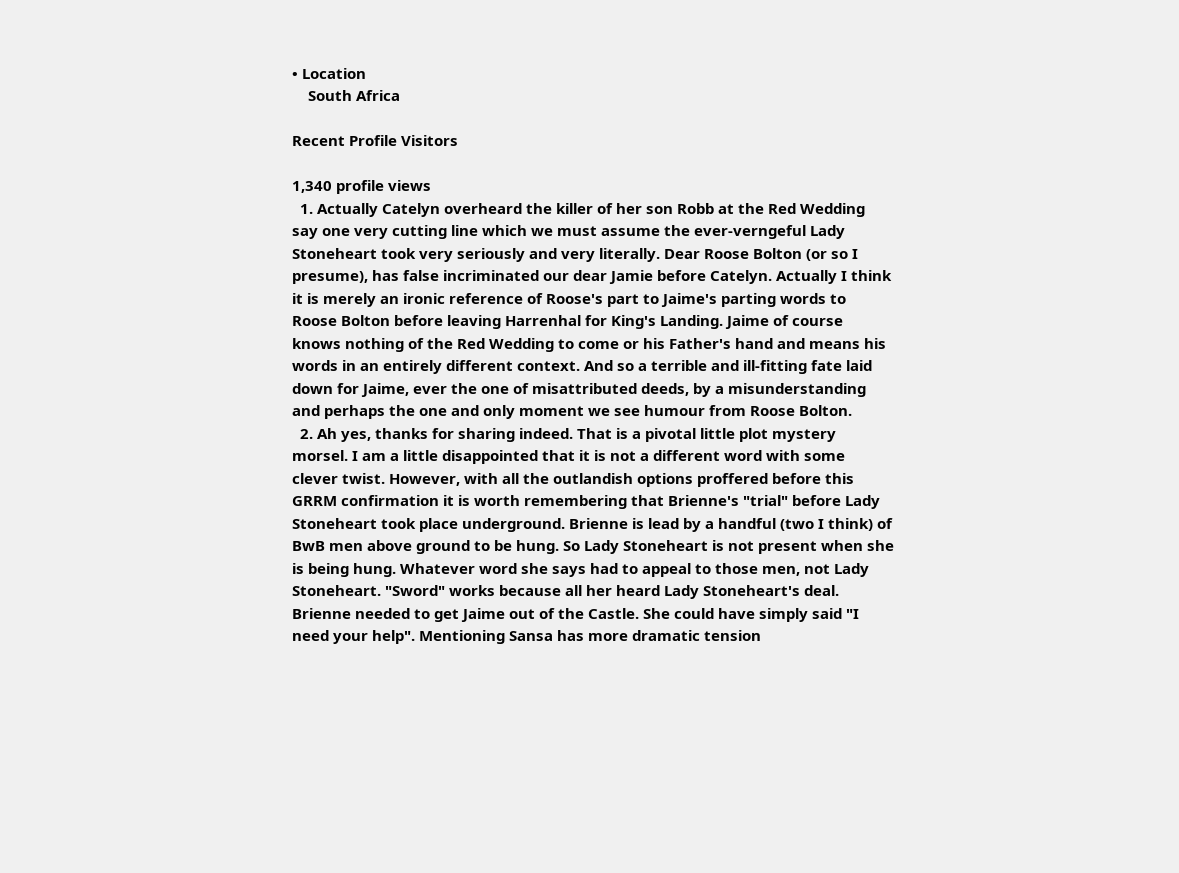• Location
    South Africa

Recent Profile Visitors

1,340 profile views
  1. Actually Catelyn overheard the killer of her son Robb at the Red Wedding say one very cutting line which we must assume the ever-verngeful Lady Stoneheart took very seriously and very literally. Dear Roose Bolton (or so I presume), has false incriminated our dear Jamie before Catelyn. Actually I think it is merely an ironic reference of Roose's part to Jaime's parting words to Roose Bolton before leaving Harrenhal for King's Landing. Jaime of course knows nothing of the Red Wedding to come or his Father's hand and means his words in an entirely different context. And so a terrible and ill-fitting fate laid down for Jaime, ever the one of misattributed deeds, by a misunderstanding and perhaps the one and only moment we see humour from Roose Bolton.
  2. Ah yes, thanks for sharing indeed. That is a pivotal little plot mystery morsel. I am a little disappointed that it is not a different word with some clever twist. However, with all the outlandish options proffered before this GRRM confirmation it is worth remembering that Brienne's "trial" before Lady Stoneheart took place underground. Brienne is lead by a handful (two I think) of BwB men above ground to be hung. So Lady Stoneheart is not present when she is being hung. Whatever word she says had to appeal to those men, not Lady Stoneheart. "Sword" works because all her heard Lady Stoneheart's deal. Brienne needed to get Jaime out of the Castle. She could have simply said "I need your help". Mentioning Sansa has more dramatic tension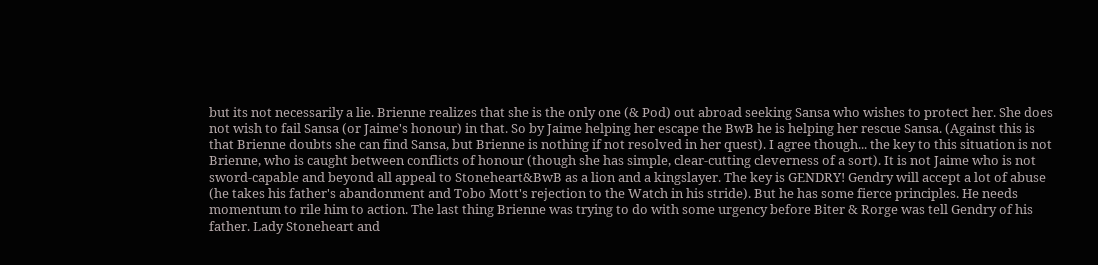but its not necessarily a lie. Brienne realizes that she is the only one (& Pod) out abroad seeking Sansa who wishes to protect her. She does not wish to fail Sansa (or Jaime's honour) in that. So by Jaime helping her escape the BwB he is helping her rescue Sansa. (Against this is that Brienne doubts she can find Sansa, but Brienne is nothing if not resolved in her quest). I agree though... the key to this situation is not Brienne, who is caught between conflicts of honour (though she has simple, clear-cutting cleverness of a sort). It is not Jaime who is not sword-capable and beyond all appeal to Stoneheart&BwB as a lion and a kingslayer. The key is GENDRY! Gendry will accept a lot of abuse (he takes his father's abandonment and Tobo Mott's rejection to the Watch in his stride). But he has some fierce principles. He needs momentum to rile him to action. The last thing Brienne was trying to do with some urgency before Biter & Rorge was tell Gendry of his father. Lady Stoneheart and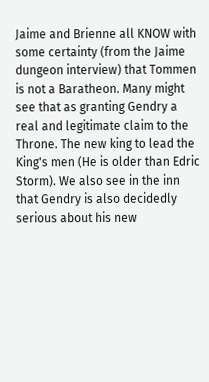Jaime and Brienne all KNOW with some certainty (from the Jaime dungeon interview) that Tommen is not a Baratheon. Many might see that as granting Gendry a real and legitimate claim to the Throne. The new king to lead the King's men (He is older than Edric Storm). We also see in the inn that Gendry is also decidedly serious about his new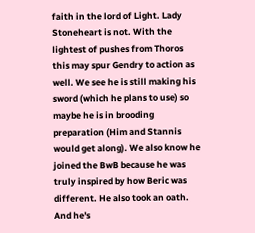faith in the lord of Light. Lady Stoneheart is not. With the lightest of pushes from Thoros this may spur Gendry to action as well. We see he is still making his sword (which he plans to use) so maybe he is in brooding preparation (Him and Stannis would get along). We also know he joined the BwB because he was truly inspired by how Beric was different. He also took an oath. And he's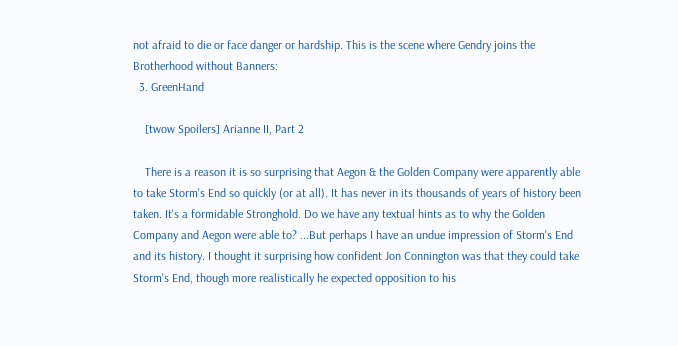not afraid to die or face danger or hardship. This is the scene where Gendry joins the Brotherhood without Banners:
  3. GreenHand

    [twow Spoilers] Arianne II, Part 2

    There is a reason it is so surprising that Aegon & the Golden Company were apparently able to take Storm's End so quickly (or at all). It has never in its thousands of years of history been taken. It's a formidable Stronghold. Do we have any textual hints as to why the Golden Company and Aegon were able to? ...But perhaps I have an undue impression of Storm's End and its history. I thought it surprising how confident Jon Connington was that they could take Storm's End, though more realistically he expected opposition to his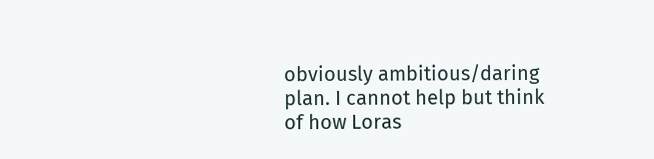obviously ambitious/daring plan. I cannot help but think of how Loras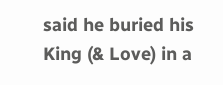said he buried his King (& Love) in a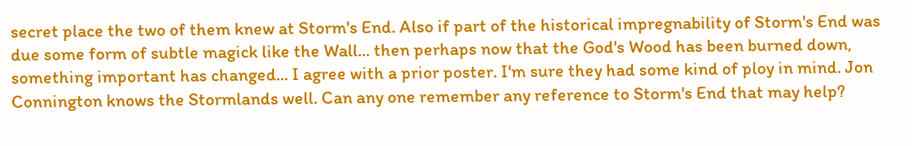secret place the two of them knew at Storm's End. Also if part of the historical impregnability of Storm's End was due some form of subtle magick like the Wall... then perhaps now that the God's Wood has been burned down, something important has changed... I agree with a prior poster. I'm sure they had some kind of ploy in mind. Jon Connington knows the Stormlands well. Can any one remember any reference to Storm's End that may help?